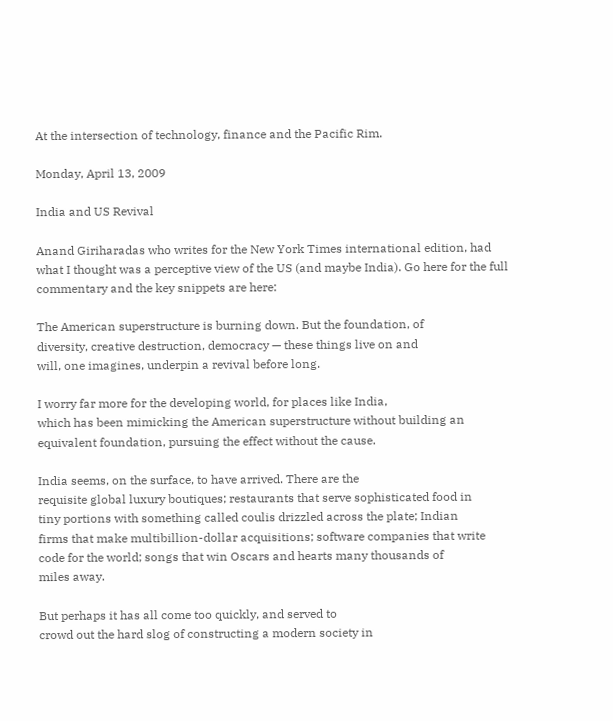At the intersection of technology, finance and the Pacific Rim.

Monday, April 13, 2009

India and US Revival

Anand Giriharadas who writes for the New York Times international edition, had what I thought was a perceptive view of the US (and maybe India). Go here for the full commentary and the key snippets are here:

The American superstructure is burning down. But the foundation, of
diversity, creative destruction, democracy — these things live on and
will, one imagines, underpin a revival before long.

I worry far more for the developing world, for places like India,
which has been mimicking the American superstructure without building an
equivalent foundation, pursuing the effect without the cause.

India seems, on the surface, to have arrived. There are the
requisite global luxury boutiques; restaurants that serve sophisticated food in
tiny portions with something called coulis drizzled across the plate; Indian
firms that make multibillion-dollar acquisitions; software companies that write
code for the world; songs that win Oscars and hearts many thousands of
miles away.

But perhaps it has all come too quickly, and served to
crowd out the hard slog of constructing a modern society in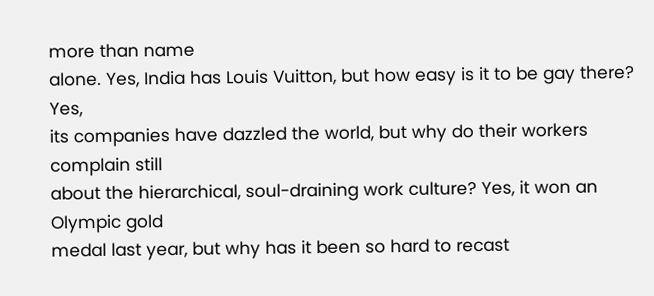more than name
alone. Yes, India has Louis Vuitton, but how easy is it to be gay there? Yes,
its companies have dazzled the world, but why do their workers complain still
about the hierarchical, soul-draining work culture? Yes, it won an Olympic gold
medal last year, but why has it been so hard to recast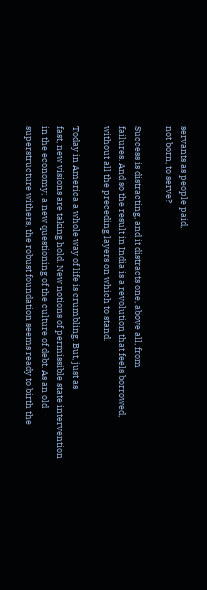servants as people paid,
not born, to serve?

Success is distracting, and it distracts one, above all, from
failures. And so the result in India is a revolution that feels borrowed,
without all the preceding layers on which to stand.

Today in America a whole way of life is crumbling. But, just as
fast, new visions are taking hold. New notions of permissible state intervention
in the economy; a new questioning of the culture of debt. As an old
superstructure withers, the robust foundation seems ready to birth the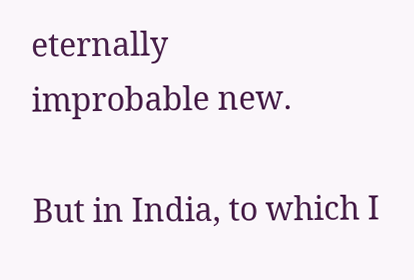eternally
improbable new.

But in India, to which I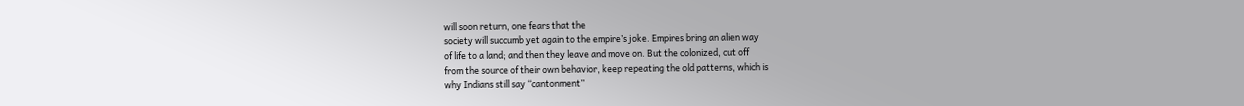will soon return, one fears that the
society will succumb yet again to the empire’s joke. Empires bring an alien way
of life to a land; and then they leave and move on. But the colonized, cut off
from the source of their own behavior, keep repeating the old patterns, which is
why Indians still say ‘‘cantonment’’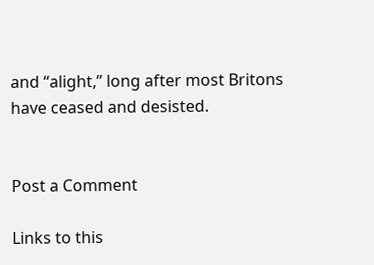and ‘‘alight,’’ long after most Britons
have ceased and desisted.


Post a Comment

Links to this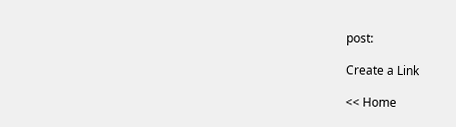post:

Create a Link

<< Home